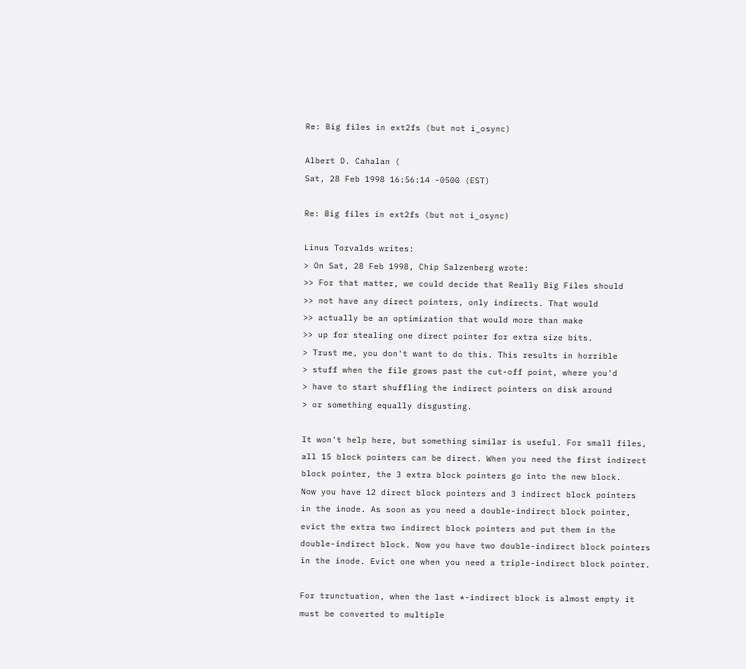Re: Big files in ext2fs (but not i_osync)

Albert D. Cahalan (
Sat, 28 Feb 1998 16:56:14 -0500 (EST)

Re: Big files in ext2fs (but not i_osync)

Linus Torvalds writes:
> On Sat, 28 Feb 1998, Chip Salzenberg wrote:
>> For that matter, we could decide that Really Big Files should
>> not have any direct pointers, only indirects. That would
>> actually be an optimization that would more than make
>> up for stealing one direct pointer for extra size bits.
> Trust me, you don't want to do this. This results in horrible
> stuff when the file grows past the cut-off point, where you'd
> have to start shuffling the indirect pointers on disk around
> or something equally disgusting.

It won't help here, but something similar is useful. For small files,
all 15 block pointers can be direct. When you need the first indirect
block pointer, the 3 extra block pointers go into the new block.
Now you have 12 direct block pointers and 3 indirect block pointers
in the inode. As soon as you need a double-indirect block pointer,
evict the extra two indirect block pointers and put them in the
double-indirect block. Now you have two double-indirect block pointers
in the inode. Evict one when you need a triple-indirect block pointer.

For trunctuation, when the last *-indirect block is almost empty it
must be converted to multiple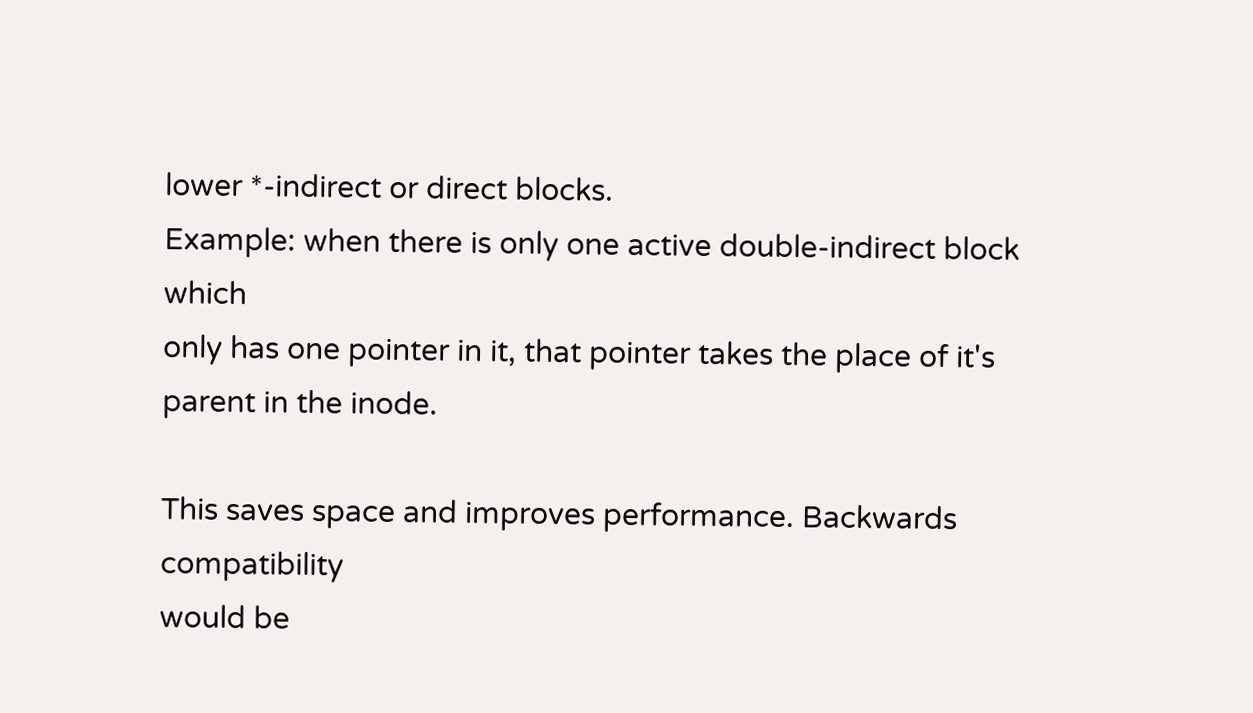lower *-indirect or direct blocks.
Example: when there is only one active double-indirect block which
only has one pointer in it, that pointer takes the place of it's
parent in the inode.

This saves space and improves performance. Backwards compatibility
would be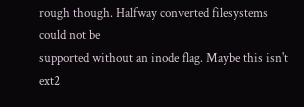rough though. Halfway converted filesystems could not be
supported without an inode flag. Maybe this isn't ext2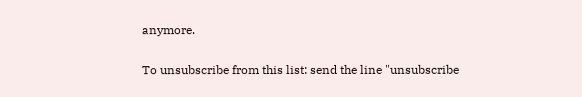anymore.

To unsubscribe from this list: send the line "unsubscribe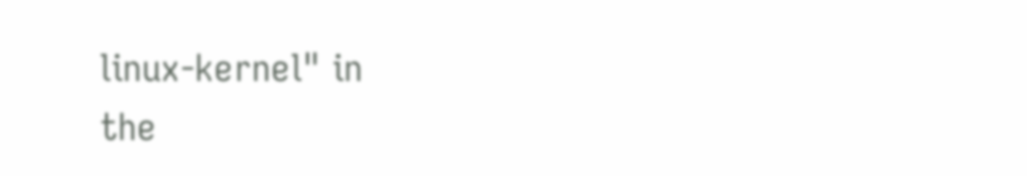linux-kernel" in
the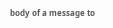body of a message to